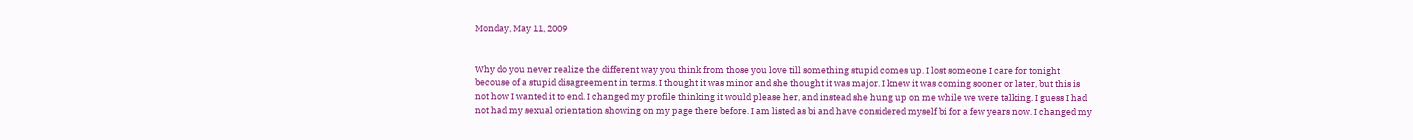Monday, May 11, 2009


Why do you never realize the different way you think from those you love till something stupid comes up. I lost someone I care for tonight becouse of a stupid disagreement in terms. I thought it was minor and she thought it was major. I knew it was coming sooner or later, but this is not how I wanted it to end. I changed my profile thinking it would please her, and instead she hung up on me while we were talking. I guess I had not had my sexual orientation showing on my page there before. I am listed as bi and have considered myself bi for a few years now. I changed my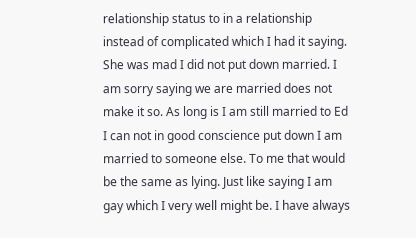relationship status to in a relationship instead of complicated which I had it saying. She was mad I did not put down married. I am sorry saying we are married does not make it so. As long is I am still married to Ed I can not in good conscience put down I am married to someone else. To me that would be the same as lying. Just like saying I am gay which I very well might be. I have always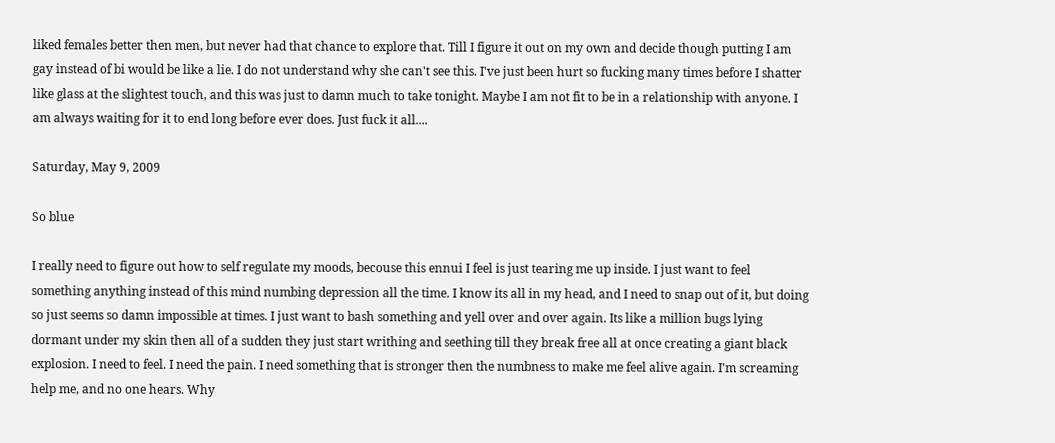liked females better then men, but never had that chance to explore that. Till I figure it out on my own and decide though putting I am gay instead of bi would be like a lie. I do not understand why she can't see this. I've just been hurt so fucking many times before I shatter like glass at the slightest touch, and this was just to damn much to take tonight. Maybe I am not fit to be in a relationship with anyone. I am always waiting for it to end long before ever does. Just fuck it all....

Saturday, May 9, 2009

So blue

I really need to figure out how to self regulate my moods, becouse this ennui I feel is just tearing me up inside. I just want to feel something anything instead of this mind numbing depression all the time. I know its all in my head, and I need to snap out of it, but doing so just seems so damn impossible at times. I just want to bash something and yell over and over again. Its like a million bugs lying dormant under my skin then all of a sudden they just start writhing and seething till they break free all at once creating a giant black explosion. I need to feel. I need the pain. I need something that is stronger then the numbness to make me feel alive again. I'm screaming help me, and no one hears. Why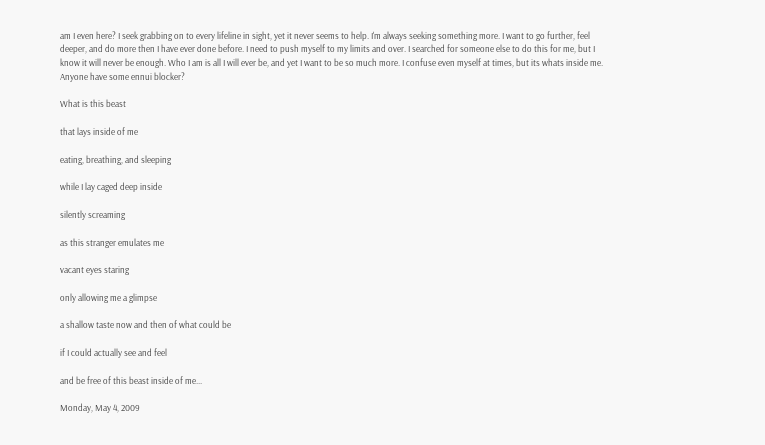am I even here? I seek grabbing on to every lifeline in sight, yet it never seems to help. I'm always seeking something more. I want to go further, feel deeper, and do more then I have ever done before. I need to push myself to my limits and over. I searched for someone else to do this for me, but I know it will never be enough. Who I am is all I will ever be, and yet I want to be so much more. I confuse even myself at times, but its whats inside me. Anyone have some ennui blocker?

What is this beast

that lays inside of me

eating, breathing, and sleeping

while I lay caged deep inside

silently screaming

as this stranger emulates me

vacant eyes staring

only allowing me a glimpse

a shallow taste now and then of what could be

if I could actually see and feel

and be free of this beast inside of me...

Monday, May 4, 2009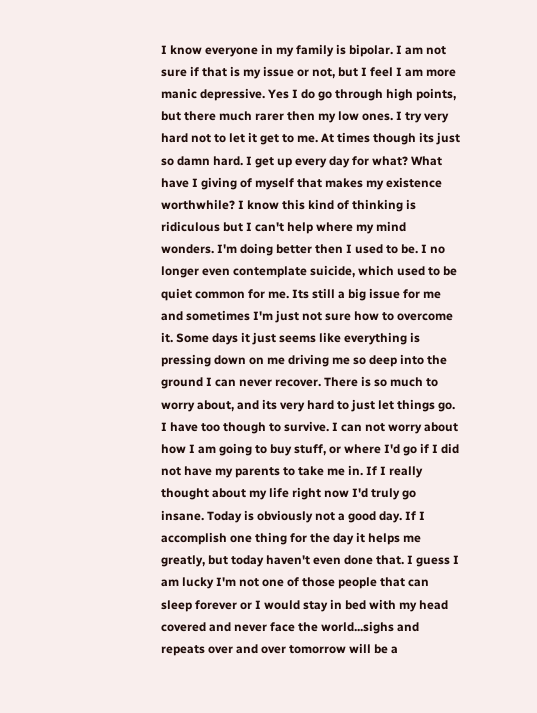I know everyone in my family is bipolar. I am not sure if that is my issue or not, but I feel I am more manic depressive. Yes I do go through high points, but there much rarer then my low ones. I try very hard not to let it get to me. At times though its just so damn hard. I get up every day for what? What have I giving of myself that makes my existence worthwhile? I know this kind of thinking is ridiculous but I can't help where my mind wonders. I'm doing better then I used to be. I no longer even contemplate suicide, which used to be quiet common for me. Its still a big issue for me and sometimes I'm just not sure how to overcome it. Some days it just seems like everything is pressing down on me driving me so deep into the ground I can never recover. There is so much to worry about, and its very hard to just let things go. I have too though to survive. I can not worry about how I am going to buy stuff, or where I'd go if I did not have my parents to take me in. If I really thought about my life right now I'd truly go insane. Today is obviously not a good day. If I accomplish one thing for the day it helps me greatly, but today haven't even done that. I guess I am lucky I'm not one of those people that can sleep forever or I would stay in bed with my head covered and never face the world...sighs and repeats over and over tomorrow will be a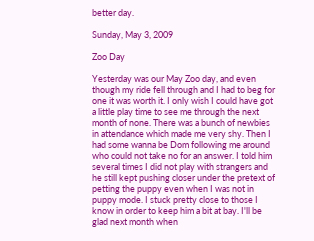better day.

Sunday, May 3, 2009

Zoo Day

Yesterday was our May Zoo day, and even though my ride fell through and I had to beg for one it was worth it. I only wish I could have got a little play time to see me through the next month of none. There was a bunch of newbies in attendance which made me very shy. Then I had some wanna be Dom following me around who could not take no for an answer. I told him several times I did not play with strangers and he still kept pushing closer under the pretext of petting the puppy even when I was not in puppy mode. I stuck pretty close to those I know in order to keep him a bit at bay. I'll be glad next month when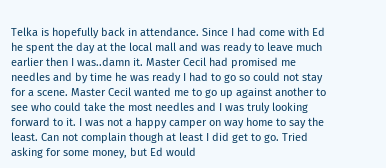Telka is hopefully back in attendance. Since I had come with Ed he spent the day at the local mall and was ready to leave much earlier then I was..damn it. Master Cecil had promised me needles and by time he was ready I had to go so could not stay for a scene. Master Cecil wanted me to go up against another to see who could take the most needles and I was truly looking forward to it. I was not a happy camper on way home to say the least. Can not complain though at least I did get to go. Tried asking for some money, but Ed would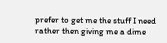prefer to get me the stuff I need rather then giving me a dime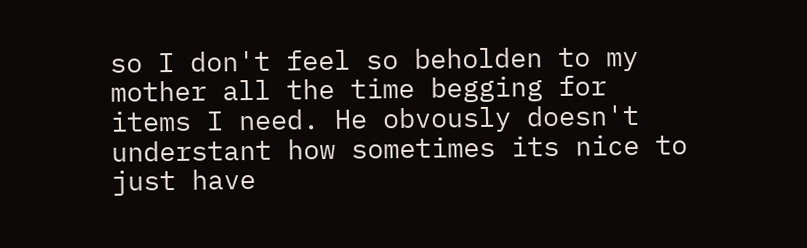so I don't feel so beholden to my mother all the time begging for items I need. He obvously doesn't understant how sometimes its nice to just have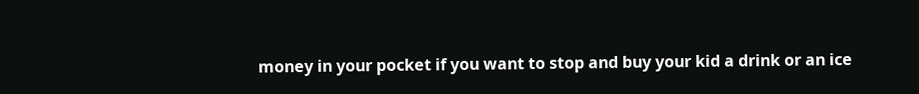money in your pocket if you want to stop and buy your kid a drink or an ice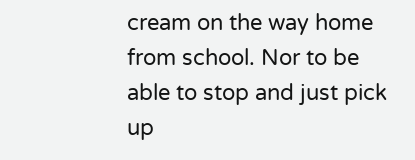cream on the way home from school. Nor to be able to stop and just pick up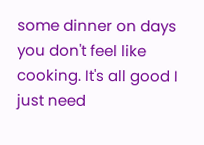some dinner on days you don't feel like cooking. It's all good I just need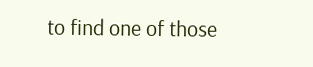to find one of those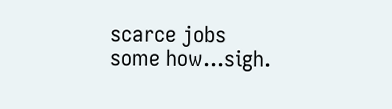scarce jobs some how...sigh.